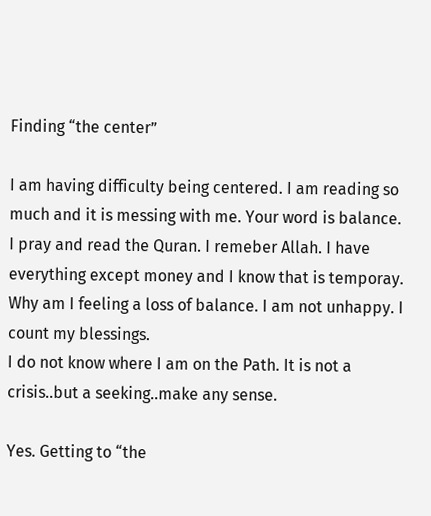Finding “the center”

I am having difficulty being centered. I am reading so much and it is messing with me. Your word is balance. I pray and read the Quran. I remeber Allah. I have everything except money and I know that is temporay. Why am I feeling a loss of balance. I am not unhappy. I count my blessings.
I do not know where I am on the Path. It is not a crisis..but a seeking..make any sense.

Yes. Getting to “the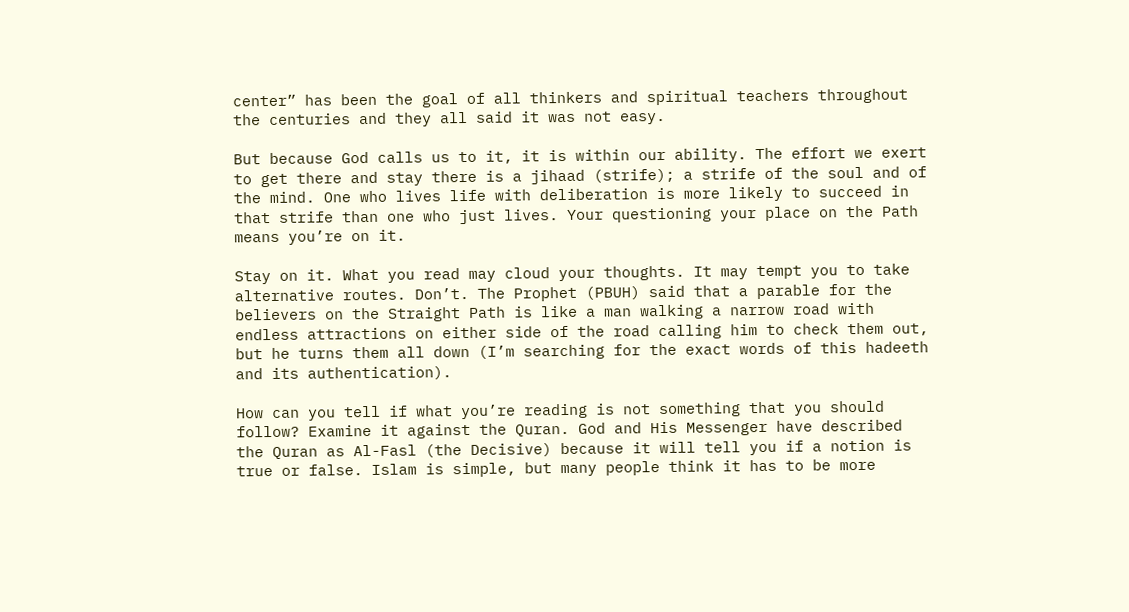center” has been the goal of all thinkers and spiritual teachers throughout the centuries and they all said it was not easy.

But because God calls us to it, it is within our ability. The effort we exert to get there and stay there is a jihaad (strife); a strife of the soul and of the mind. One who lives life with deliberation is more likely to succeed in that strife than one who just lives. Your questioning your place on the Path means you’re on it.

Stay on it. What you read may cloud your thoughts. It may tempt you to take alternative routes. Don’t. The Prophet (PBUH) said that a parable for the believers on the Straight Path is like a man walking a narrow road with endless attractions on either side of the road calling him to check them out, but he turns them all down (I’m searching for the exact words of this hadeeth and its authentication).

How can you tell if what you’re reading is not something that you should follow? Examine it against the Quran. God and His Messenger have described the Quran as Al-Fasl (the Decisive) because it will tell you if a notion is true or false. Islam is simple, but many people think it has to be more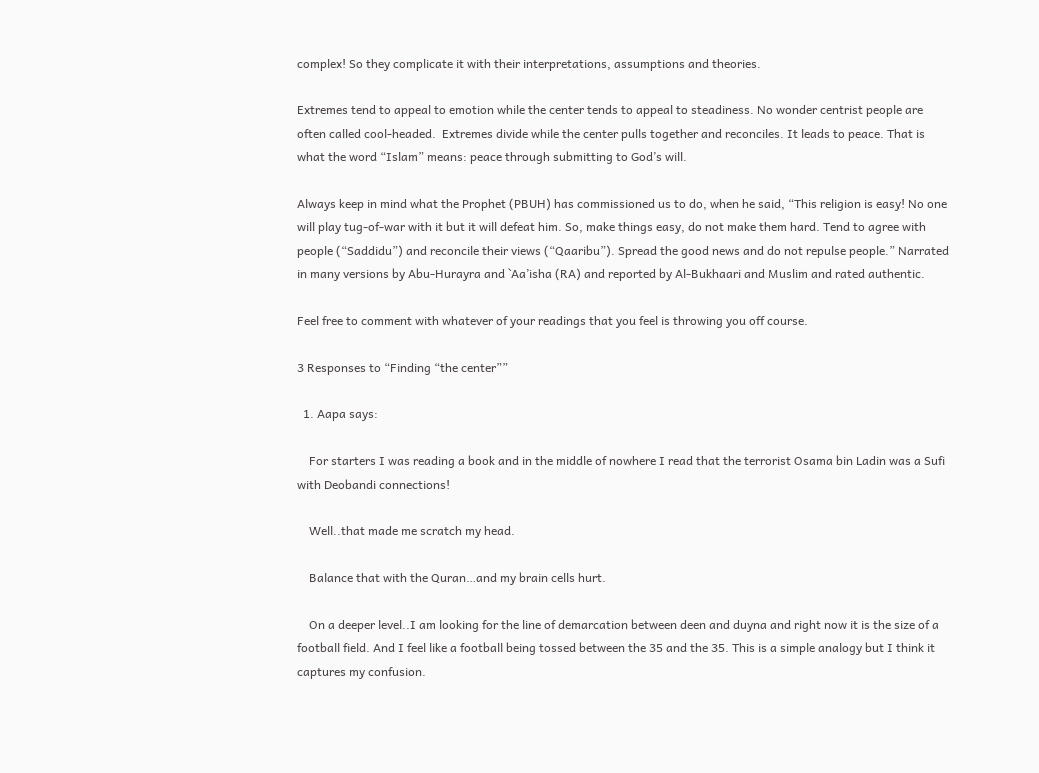complex! So they complicate it with their interpretations, assumptions and theories.

Extremes tend to appeal to emotion while the center tends to appeal to steadiness. No wonder centrist people are often called cool-headed.  Extremes divide while the center pulls together and reconciles. It leads to peace. That is what the word “Islam” means: peace through submitting to God’s will.

Always keep in mind what the Prophet (PBUH) has commissioned us to do, when he said, “This religion is easy! No one will play tug-of-war with it but it will defeat him. So, make things easy, do not make them hard. Tend to agree with people (“Saddidu”) and reconcile their views (“Qaaribu”). Spread the good news and do not repulse people.” Narrated in many versions by Abu-Hurayra and `Aa’isha (RA) and reported by Al-Bukhaari and Muslim and rated authentic.

Feel free to comment with whatever of your readings that you feel is throwing you off course.

3 Responses to “Finding “the center””

  1. Aapa says:

    For starters I was reading a book and in the middle of nowhere I read that the terrorist Osama bin Ladin was a Sufi with Deobandi connections!

    Well..that made me scratch my head.

    Balance that with the Quran…and my brain cells hurt.

    On a deeper level..I am looking for the line of demarcation between deen and duyna and right now it is the size of a football field. And I feel like a football being tossed between the 35 and the 35. This is a simple analogy but I think it captures my confusion.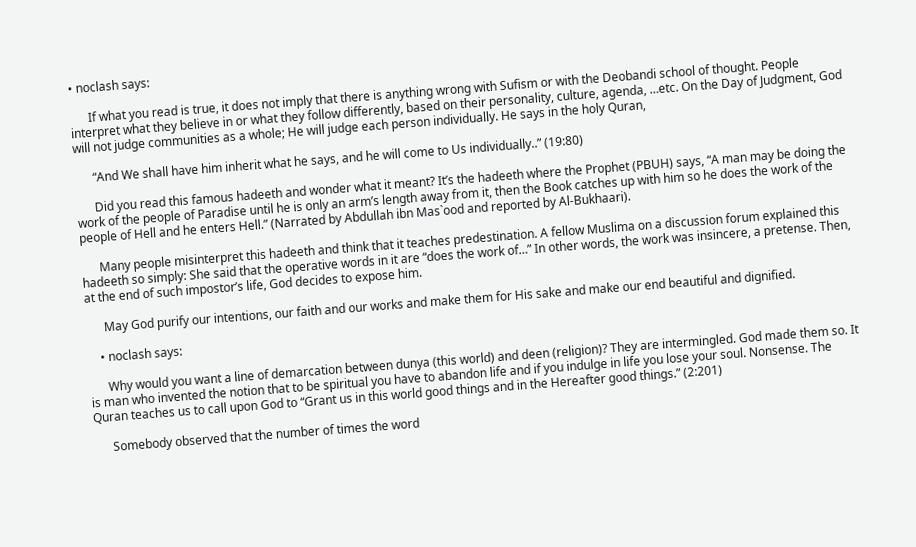• noclash says:

      If what you read is true, it does not imply that there is anything wrong with Sufism or with the Deobandi school of thought. People interpret what they believe in or what they follow differently, based on their personality, culture, agenda, …etc. On the Day of Judgment, God will not judge communities as a whole; He will judge each person individually. He says in the holy Quran,

      “And We shall have him inherit what he says, and he will come to Us individually..” (19:80)

      Did you read this famous hadeeth and wonder what it meant? It’s the hadeeth where the Prophet (PBUH) says, “A man may be doing the work of the people of Paradise until he is only an arm’s length away from it, then the Book catches up with him so he does the work of the people of Hell and he enters Hell.” (Narrated by Abdullah ibn Mas`ood and reported by Al-Bukhaari).

      Many people misinterpret this hadeeth and think that it teaches predestination. A fellow Muslima on a discussion forum explained this hadeeth so simply: She said that the operative words in it are “does the work of…” In other words, the work was insincere, a pretense. Then, at the end of such impostor’s life, God decides to expose him.

      May God purify our intentions, our faith and our works and make them for His sake and make our end beautiful and dignified.

    • noclash says:

      Why would you want a line of demarcation between dunya (this world) and deen (religion)? They are intermingled. God made them so. It is man who invented the notion that to be spiritual you have to abandon life and if you indulge in life you lose your soul. Nonsense. The Quran teaches us to call upon God to “Grant us in this world good things and in the Hereafter good things.” (2:201)

      Somebody observed that the number of times the word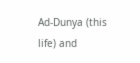Ad-Dunya (this life) and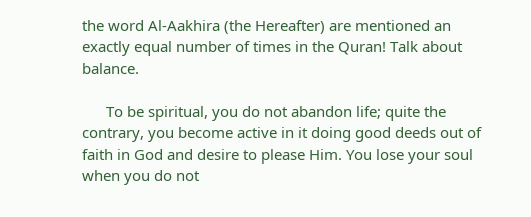the word Al-Aakhira (the Hereafter) are mentioned an exactly equal number of times in the Quran! Talk about balance.

      To be spiritual, you do not abandon life; quite the contrary, you become active in it doing good deeds out of faith in God and desire to please Him. You lose your soul when you do not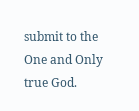submit to the One and Only true God.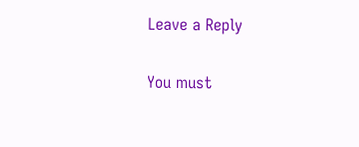Leave a Reply

You must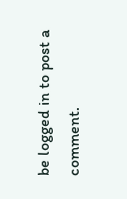be logged in to post a comment.